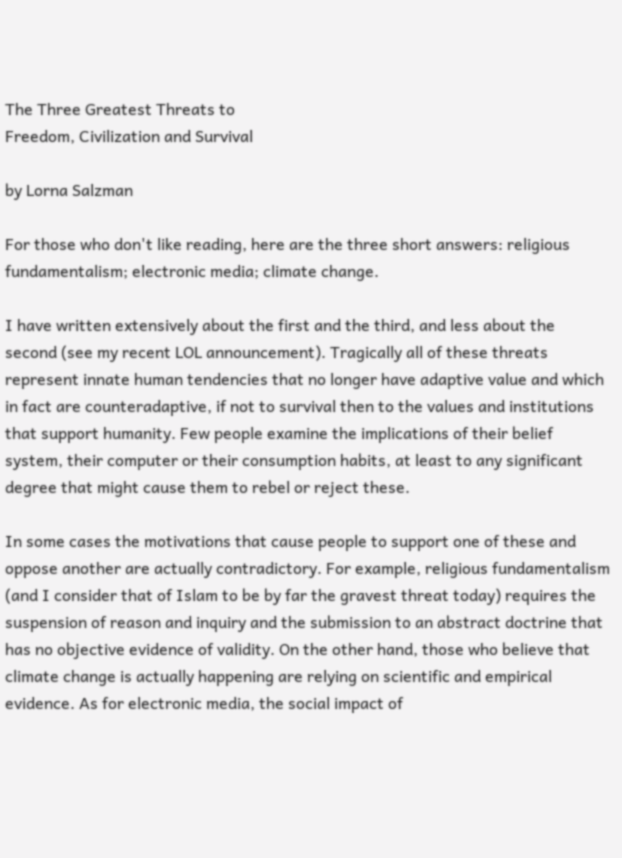The Three Greatest Threats to
Freedom, Civilization and Survival

by Lorna Salzman

For those who don't like reading, here are the three short answers: religious fundamentalism; electronic media; climate change.

I have written extensively about the first and the third, and less about the second (see my recent LOL announcement). Tragically all of these threats represent innate human tendencies that no longer have adaptive value and which in fact are counteradaptive, if not to survival then to the values and institutions that support humanity. Few people examine the implications of their belief system, their computer or their consumption habits, at least to any significant degree that might cause them to rebel or reject these.

In some cases the motivations that cause people to support one of these and oppose another are actually contradictory. For example, religious fundamentalism (and I consider that of Islam to be by far the gravest threat today) requires the suspension of reason and inquiry and the submission to an abstract doctrine that has no objective evidence of validity. On the other hand, those who believe that climate change is actually happening are relying on scientific and empirical evidence. As for electronic media, the social impact of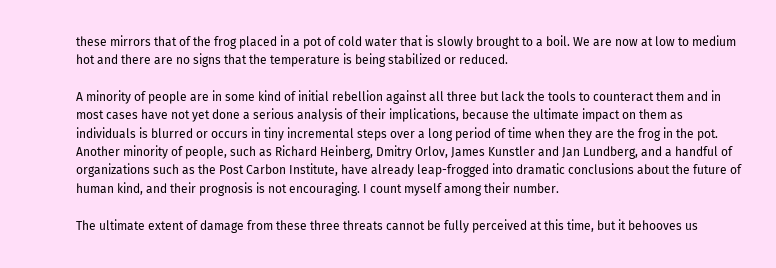these mirrors that of the frog placed in a pot of cold water that is slowly brought to a boil. We are now at low to medium hot and there are no signs that the temperature is being stabilized or reduced.

A minority of people are in some kind of initial rebellion against all three but lack the tools to counteract them and in most cases have not yet done a serious analysis of their implications, because the ultimate impact on them as individuals is blurred or occurs in tiny incremental steps over a long period of time when they are the frog in the pot. Another minority of people, such as Richard Heinberg, Dmitry Orlov, James Kunstler and Jan Lundberg, and a handful of organizations such as the Post Carbon Institute, have already leap-frogged into dramatic conclusions about the future of human kind, and their prognosis is not encouraging. I count myself among their number.

The ultimate extent of damage from these three threats cannot be fully perceived at this time, but it behooves us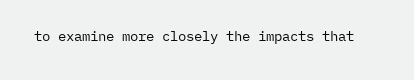to examine more closely the impacts that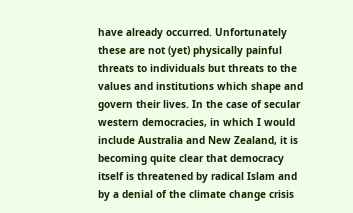have already occurred. Unfortunately these are not (yet) physically painful threats to individuals but threats to the values and institutions which shape and govern their lives. In the case of secular western democracies, in which I would include Australia and New Zealand, it is becoming quite clear that democracy itself is threatened by radical Islam and by a denial of the climate change crisis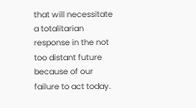that will necessitate a totalitarian response in the not too distant future because of our failure to act today.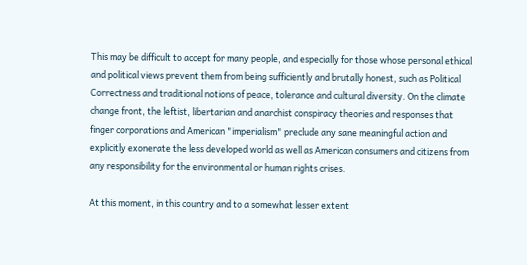This may be difficult to accept for many people, and especially for those whose personal ethical and political views prevent them from being sufficiently and brutally honest, such as Political Correctness and traditional notions of peace, tolerance and cultural diversity. On the climate change front, the leftist, libertarian and anarchist conspiracy theories and responses that finger corporations and American "imperialism" preclude any sane meaningful action and explicitly exonerate the less developed world as well as American consumers and citizens from any responsibility for the environmental or human rights crises.

At this moment, in this country and to a somewhat lesser extent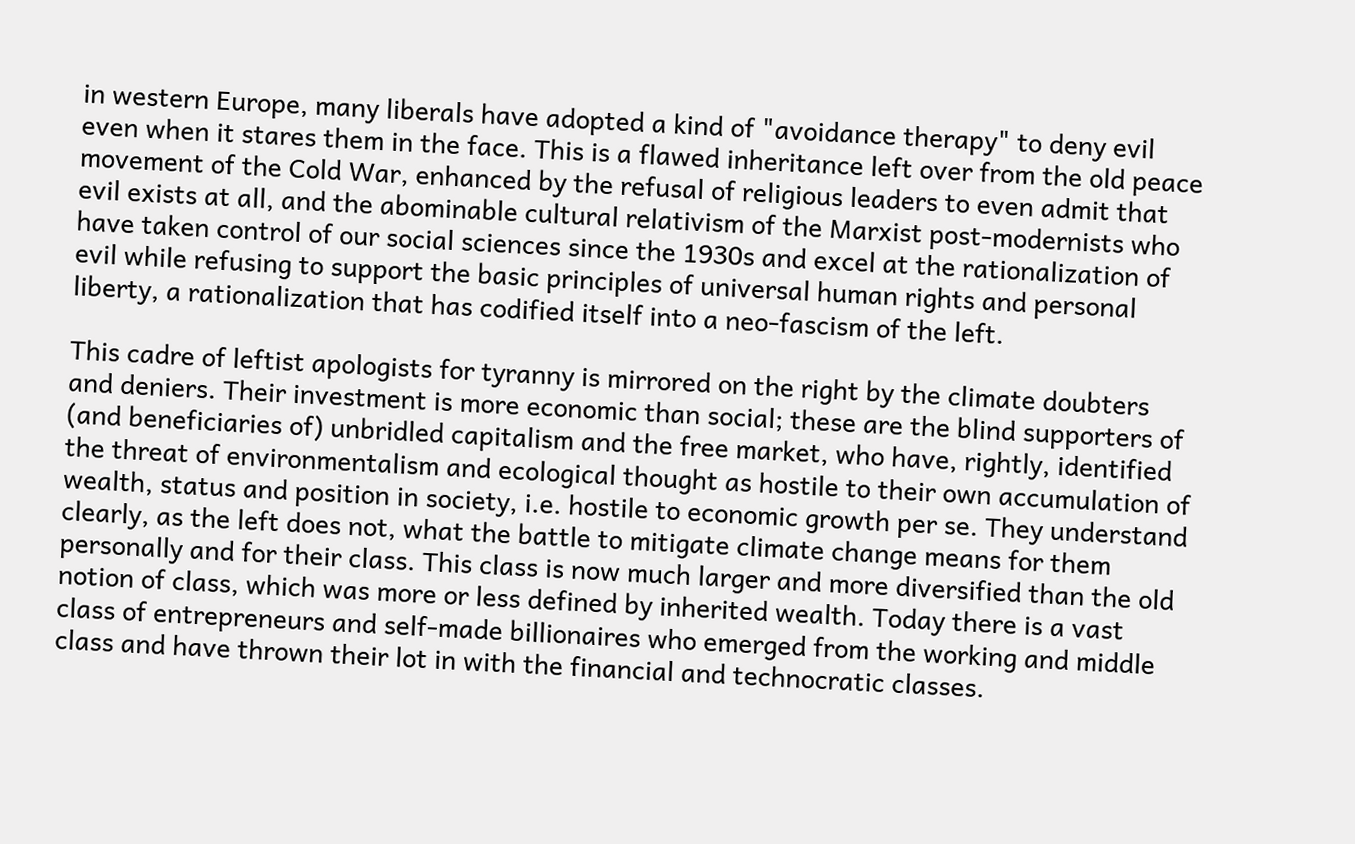in western Europe, many liberals have adopted a kind of "avoidance therapy" to deny evil even when it stares them in the face. This is a flawed inheritance left over from the old peace movement of the Cold War, enhanced by the refusal of religious leaders to even admit that evil exists at all, and the abominable cultural relativism of the Marxist post-modernists who have taken control of our social sciences since the 1930s and excel at the rationalization of evil while refusing to support the basic principles of universal human rights and personal liberty, a rationalization that has codified itself into a neo-fascism of the left.

This cadre of leftist apologists for tyranny is mirrored on the right by the climate doubters and deniers. Their investment is more economic than social; these are the blind supporters of (and beneficiaries of) unbridled capitalism and the free market, who have, rightly, identified the threat of environmentalism and ecological thought as hostile to their own accumulation of wealth, status and position in society, i.e. hostile to economic growth per se. They understand clearly, as the left does not, what the battle to mitigate climate change means for them personally and for their class. This class is now much larger and more diversified than the old notion of class, which was more or less defined by inherited wealth. Today there is a vast class of entrepreneurs and self-made billionaires who emerged from the working and middle class and have thrown their lot in with the financial and technocratic classes.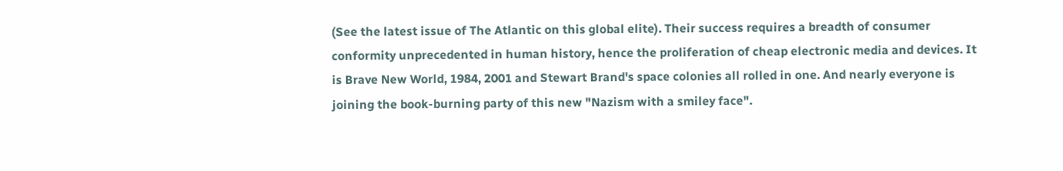(See the latest issue of The Atlantic on this global elite). Their success requires a breadth of consumer conformity unprecedented in human history, hence the proliferation of cheap electronic media and devices. It is Brave New World, 1984, 2001 and Stewart Brand's space colonies all rolled in one. And nearly everyone is joining the book-burning party of this new "Nazism with a smiley face".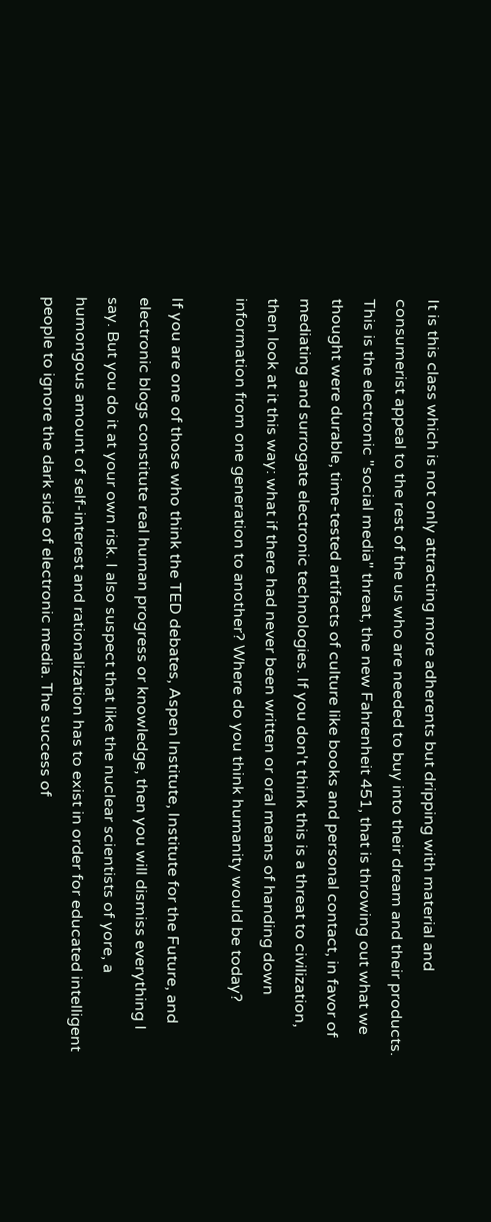It is this class which is not only attracting more adherents but dripping with material and consumerist appeal to the rest of the us who are needed to buy into their dream and their products. This is the electronic "social media" threat, the new Fahrenheit 451, that is throwing out what we thought were durable, time-tested artifacts of culture like books and personal contact, in favor of mediating and surrogate electronic technologies. If you don't think this is a threat to civilization, then look at it this way: what if there had never been written or oral means of handing down information from one generation to another? Where do you think humanity would be today?

If you are one of those who think the TED debates, Aspen Institute, Institute for the Future, and electronic blogs constitute real human progress or knowledge, then you will dismiss everything I say. But you do it at your own risk. I also suspect that like the nuclear scientists of yore, a humongous amount of self-interest and rationalization has to exist in order for educated intelligent people to ignore the dark side of electronic media. The success of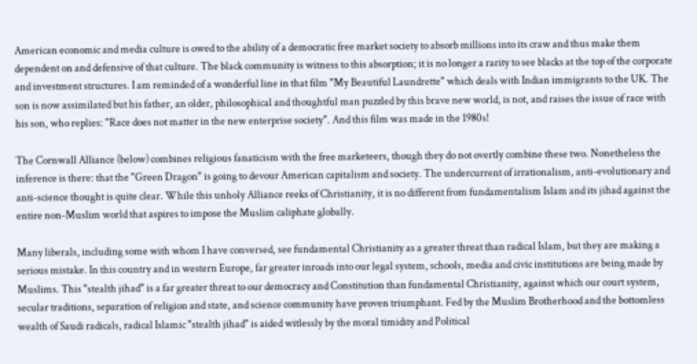American economic and media culture is owed to the ability of a democratic free market society to absorb millions into its craw and thus make them dependent on and defensive of that culture. The black community is witness to this absorption; it is no longer a rarity to see blacks at the top of the corporate and investment structures. I am reminded of a wonderful line in that film "My Beautiful Laundrette" which deals with Indian immigrants to the UK. The son is now assimilated but his father, an older, philosophical and thoughtful man puzzled by this brave new world, is not, and raises the issue of race with his son, who replies: "Race does not matter in the new enterprise society". And this film was made in the 1980s!

The Cornwall Alliance (below) combines religious fanaticism with the free marketeers, though they do not overtly combine these two. Nonetheless the inference is there: that the "Green Dragon" is going to devour American capitalism and society. The undercurrent of irrationalism, anti-evolutionary and anti-science thought is quite clear. While this unholy Alliance reeks of Christianity, it is no different from fundamentalism Islam and its jihad against the entire non-Muslim world that aspires to impose the Muslim caliphate globally.

Many liberals, including some with whom I have conversed, see fundamental Christianity as a greater threat than radical Islam, but they are making a serious mistake. In this country and in western Europe, far greater inroads into our legal system, schools, media and civic institutions are being made by Muslims. This "stealth jihad" is a far greater threat to our democracy and Constitution than fundamental Christianity, against which our court system, secular traditions, separation of religion and state, and science community have proven triumphant. Fed by the Muslim Brotherhood and the bottomless wealth of Saudi radicals, radical Islamic "stealth jihad" is aided witlessly by the moral timidity and Political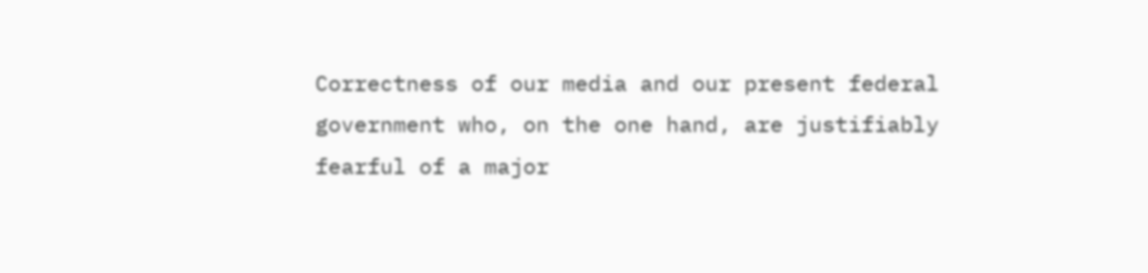Correctness of our media and our present federal government who, on the one hand, are justifiably fearful of a major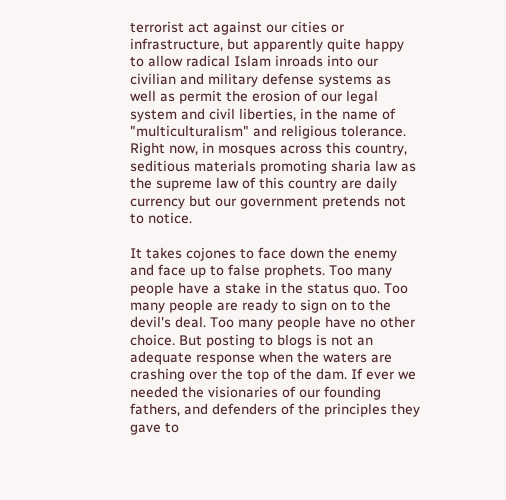terrorist act against our cities or infrastructure, but apparently quite happy to allow radical Islam inroads into our civilian and military defense systems as well as permit the erosion of our legal system and civil liberties, in the name of "multiculturalism" and religious tolerance. Right now, in mosques across this country, seditious materials promoting sharia law as the supreme law of this country are daily currency but our government pretends not to notice.

It takes cojones to face down the enemy and face up to false prophets. Too many people have a stake in the status quo. Too many people are ready to sign on to the devil's deal. Too many people have no other choice. But posting to blogs is not an adequate response when the waters are crashing over the top of the dam. If ever we needed the visionaries of our founding fathers, and defenders of the principles they gave to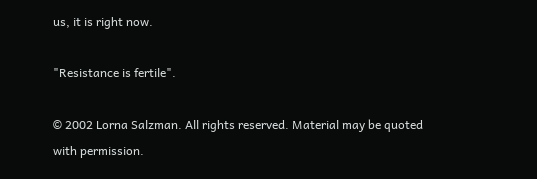us, it is right now.

"Resistance is fertile".

© 2002 Lorna Salzman. All rights reserved. Material may be quoted with permission.